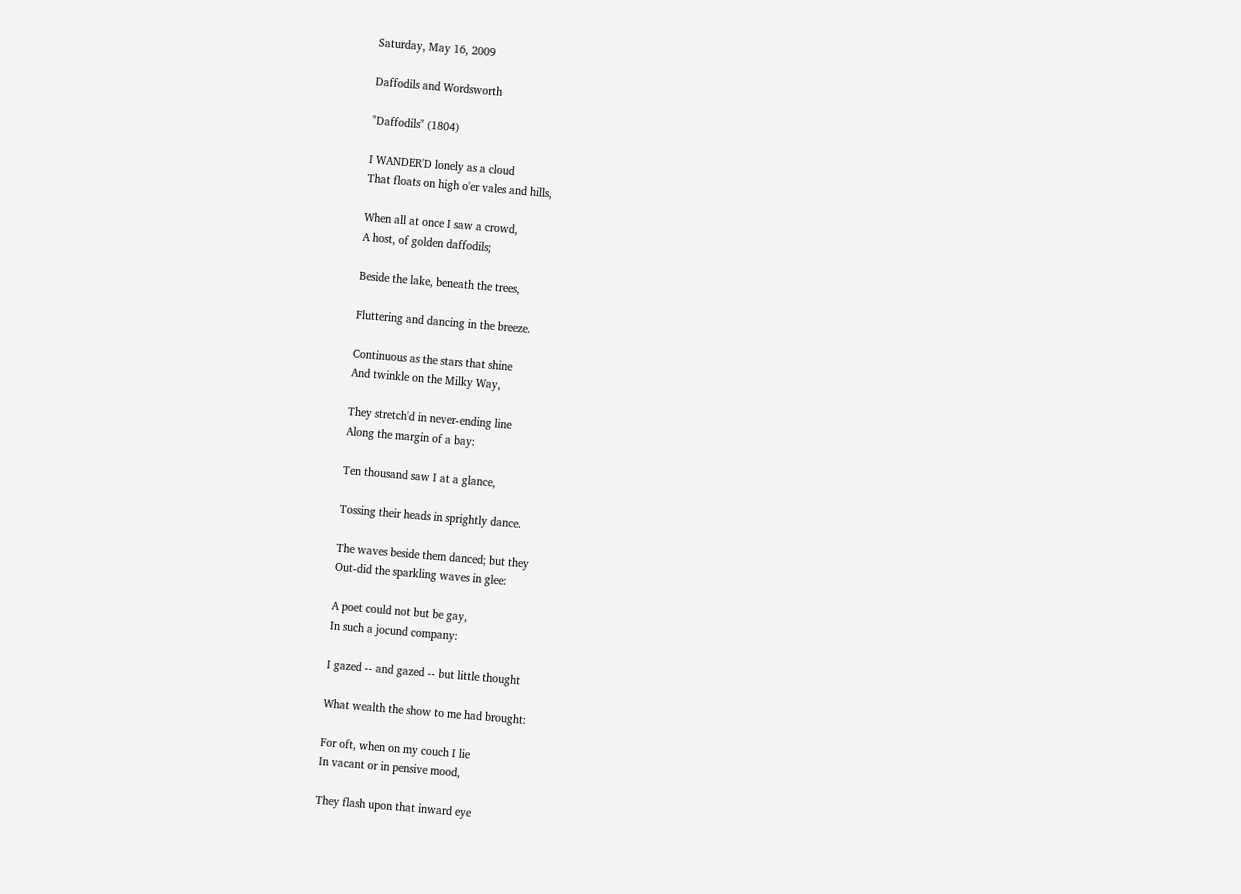Saturday, May 16, 2009

Daffodils and Wordsworth

"Daffodils" (1804)

I WANDER'D lonely as a cloud
That floats on high o'er vales and hills,

When all at once I saw a crowd,
A host, of golden daffodils;

Beside the lake, beneath the trees,

Fluttering and dancing in the breeze.

Continuous as the stars that shine
And twinkle on the Milky Way,

They stretch'd in never-ending line
Along the margin of a bay:

Ten thousand saw I at a glance,

Tossing their heads in sprightly dance.

The waves beside them danced; but they
Out-did the sparkling waves in glee:

A poet could not but be gay,
In such a jocund company:

I gazed -- and gazed -- but little thought

What wealth the show to me had brought:

For oft, when on my couch I lie
In vacant or in pensive mood,

They flash upon that inward eye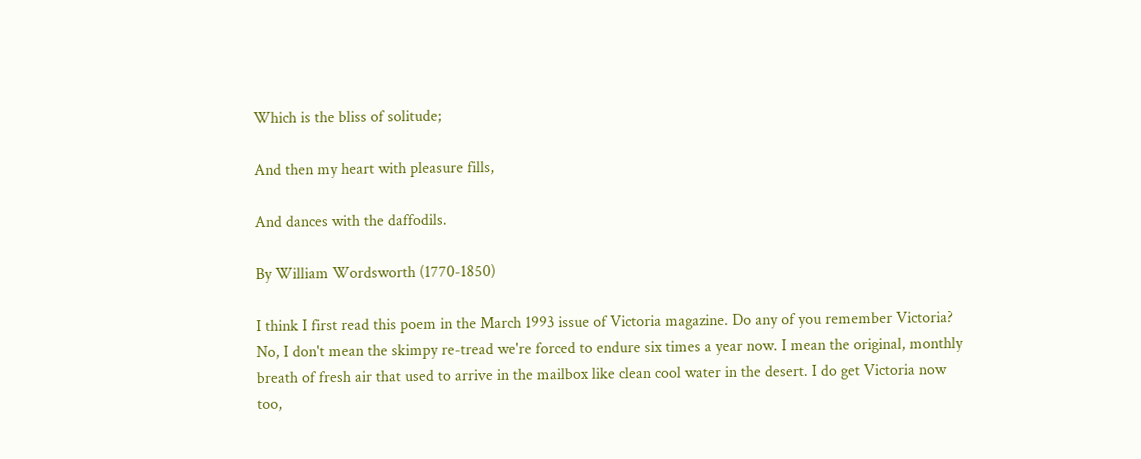Which is the bliss of solitude;

And then my heart with pleasure fills,

And dances with the daffodils.

By William Wordsworth (1770-1850)

I think I first read this poem in the March 1993 issue of Victoria magazine. Do any of you remember Victoria? No, I don't mean the skimpy re-tread we're forced to endure six times a year now. I mean the original, monthly breath of fresh air that used to arrive in the mailbox like clean cool water in the desert. I do get Victoria now too,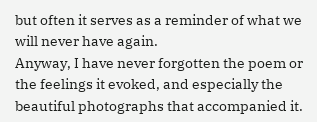but often it serves as a reminder of what we will never have again.
Anyway, I have never forgotten the poem or the feelings it evoked, and especially the beautiful photographs that accompanied it.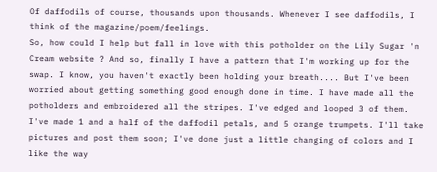Of daffodils of course, thousands upon thousands. Whenever I see daffodils, I think of the magazine/poem/feelings.
So, how could I help but fall in love with this potholder on the Lily Sugar 'n Cream website ? And so, finally I have a pattern that I'm working up for the swap. I know, you haven't exactly been holding your breath.... But I've been worried about getting something good enough done in time. I have made all the potholders and embroidered all the stripes. I've edged and looped 3 of them. I've made 1 and a half of the daffodil petals, and 5 orange trumpets. I'll take pictures and post them soon; I've done just a little changing of colors and I like the way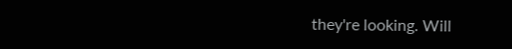they're looking. Will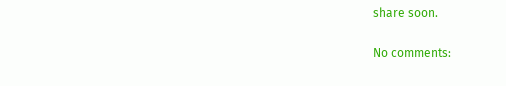share soon.

No comments: